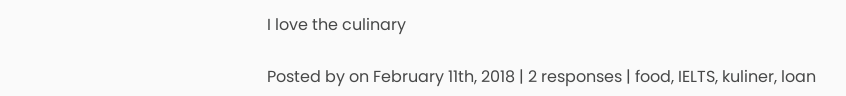I love the culinary

Posted by on February 11th, 2018 | 2 responses | food, IELTS, kuliner, loan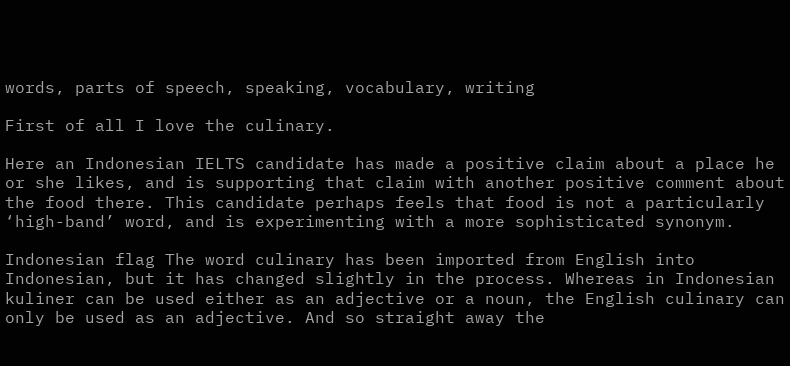words, parts of speech, speaking, vocabulary, writing

First of all I love the culinary.

Here an Indonesian IELTS candidate has made a positive claim about a place he or she likes, and is supporting that claim with another positive comment about the food there. This candidate perhaps feels that food is not a particularly ‘high-band’ word, and is experimenting with a more sophisticated synonym.

Indonesian flag The word culinary has been imported from English into Indonesian, but it has changed slightly in the process. Whereas in Indonesian kuliner can be used either as an adjective or a noun, the English culinary can only be used as an adjective. And so straight away the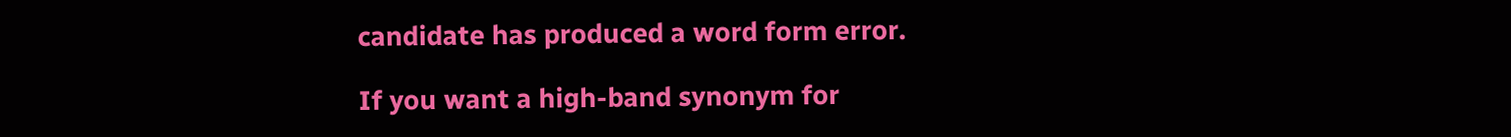candidate has produced a word form error.

If you want a high-band synonym for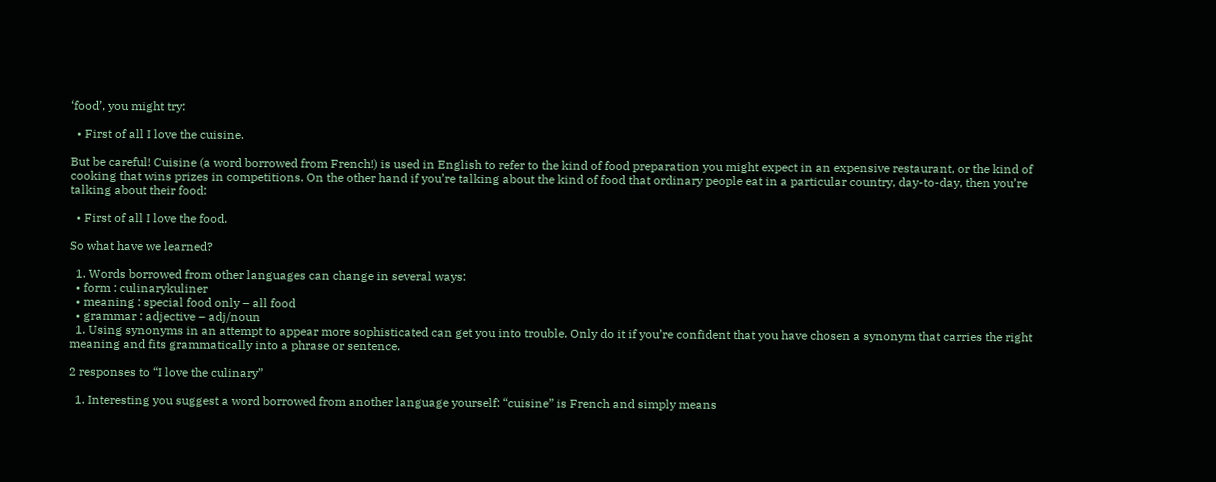‘food’, you might try:

  • First of all I love the cuisine.

But be careful! Cuisine (a word borrowed from French!) is used in English to refer to the kind of food preparation you might expect in an expensive restaurant, or the kind of cooking that wins prizes in competitions. On the other hand if you’re talking about the kind of food that ordinary people eat in a particular country, day-to-day, then you’re talking about their food:

  • First of all I love the food.

So what have we learned?

  1. Words borrowed from other languages can change in several ways:
  • form : culinarykuliner
  • meaning : special food only – all food
  • grammar : adjective – adj/noun
  1. Using synonyms in an attempt to appear more sophisticated can get you into trouble. Only do it if you’re confident that you have chosen a synonym that carries the right meaning and fits grammatically into a phrase or sentence.

2 responses to “I love the culinary”

  1. Interesting you suggest a word borrowed from another language yourself: “cuisine” is French and simply means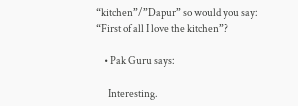“kitchen”/”Dapur” so would you say: “First of all I love the kitchen”?

    • Pak Guru says:

      Interesting.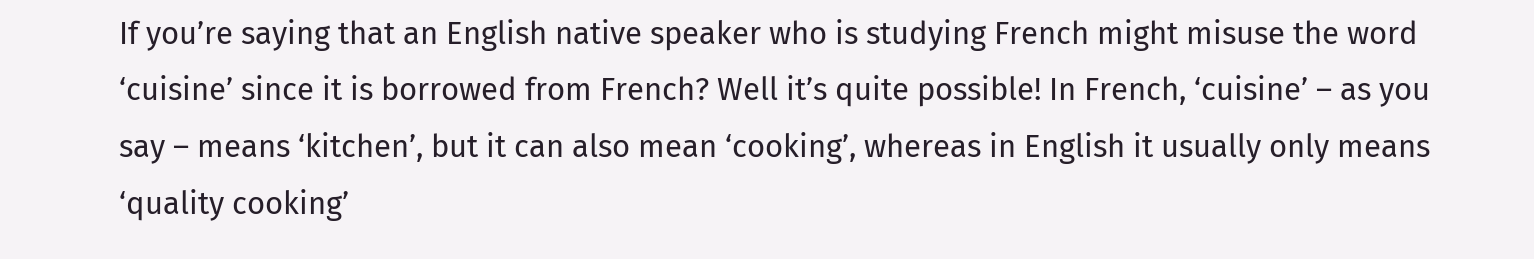If you’re saying that an English native speaker who is studying French might misuse the word ‘cuisine’ since it is borrowed from French? Well it’s quite possible! In French, ‘cuisine’ – as you say – means ‘kitchen’, but it can also mean ‘cooking’, whereas in English it usually only means ‘quality cooking’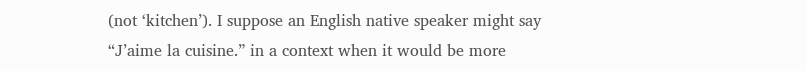(not ‘kitchen’). I suppose an English native speaker might say “J’aime la cuisine.” in a context when it would be more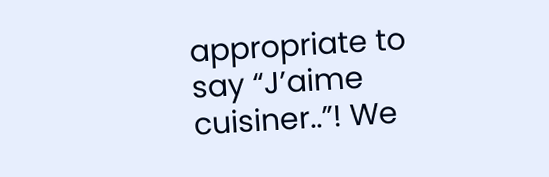appropriate to say “J’aime cuisiner..”! We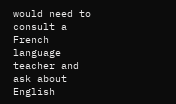would need to consult a French language teacher and ask about English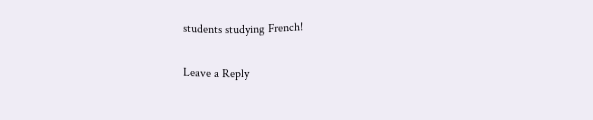students studying French!

Leave a Reply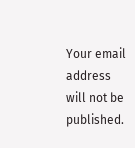Your email address will not be published.